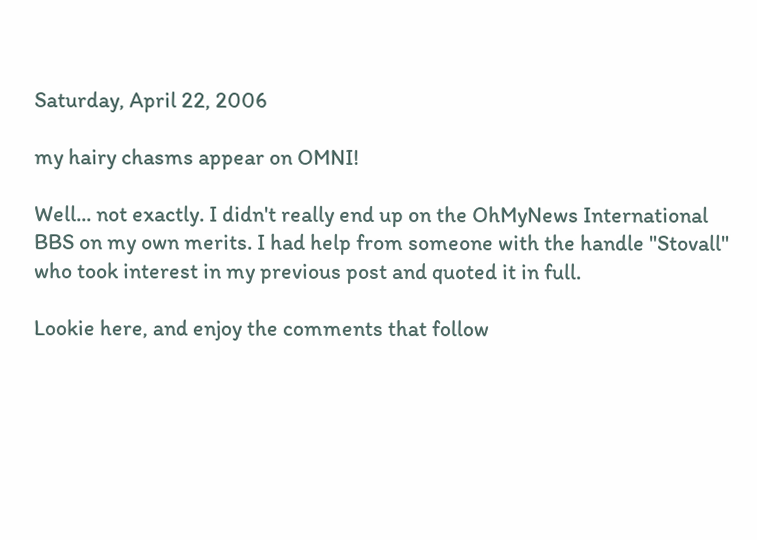Saturday, April 22, 2006

my hairy chasms appear on OMNI!

Well... not exactly. I didn't really end up on the OhMyNews International BBS on my own merits. I had help from someone with the handle "Stovall" who took interest in my previous post and quoted it in full.

Lookie here, and enjoy the comments that follow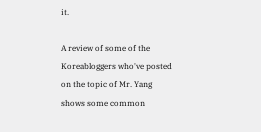it.

A review of some of the Koreabloggers who've posted on the topic of Mr. Yang shows some common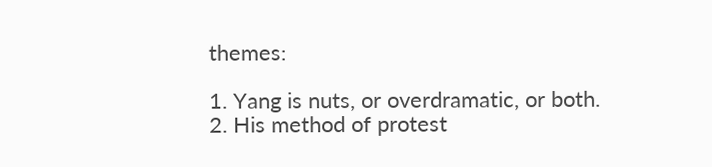themes:

1. Yang is nuts, or overdramatic, or both.
2. His method of protest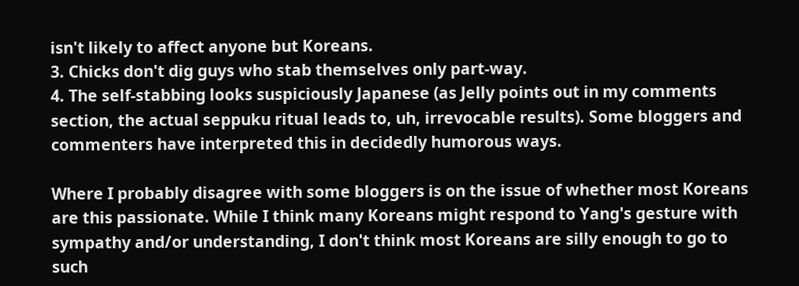isn't likely to affect anyone but Koreans.
3. Chicks don't dig guys who stab themselves only part-way.
4. The self-stabbing looks suspiciously Japanese (as Jelly points out in my comments section, the actual seppuku ritual leads to, uh, irrevocable results). Some bloggers and commenters have interpreted this in decidedly humorous ways.

Where I probably disagree with some bloggers is on the issue of whether most Koreans are this passionate. While I think many Koreans might respond to Yang's gesture with sympathy and/or understanding, I don't think most Koreans are silly enough to go to such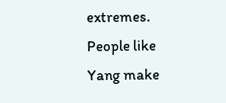extremes. People like Yang make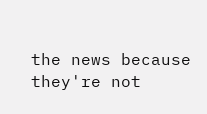the news because they're not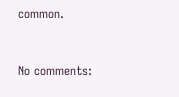common.


No comments: